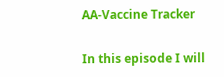AA-Vaccine Tracker

In this episode I will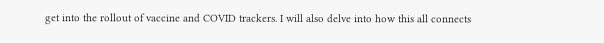get into the rollout of vaccine and COVID trackers. I will also delve into how this all connects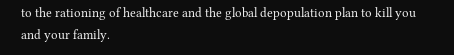to the rationing of healthcare and the global depopulation plan to kill you and your family.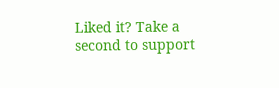Liked it? Take a second to support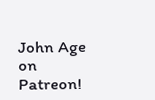John Age on Patreon!